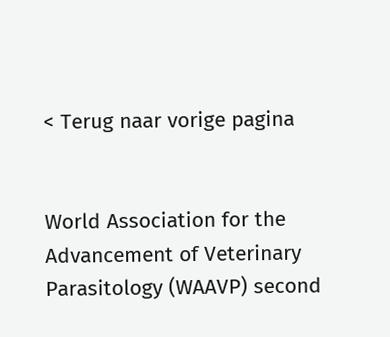< Terug naar vorige pagina


World Association for the Advancement of Veterinary Parasitology (WAAVP) second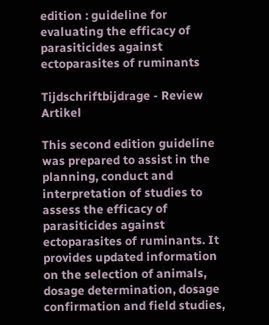edition : guideline for evaluating the efficacy of parasiticides against ectoparasites of ruminants

Tijdschriftbijdrage - Review Artikel

This second edition guideline was prepared to assist in the planning, conduct and interpretation of studies to assess the efficacy of parasiticides against ectoparasites of ruminants. It provides updated information on the selection of animals, dosage determination, dosage confirmation and field studies,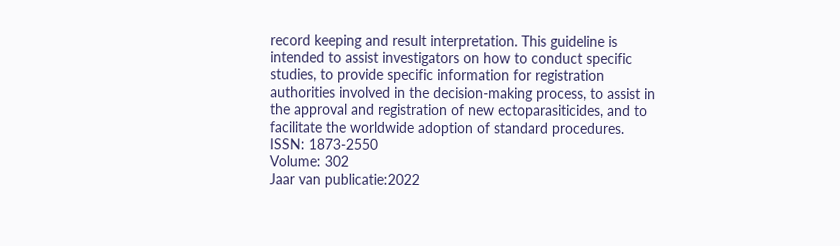record keeping and result interpretation. This guideline is intended to assist investigators on how to conduct specific studies, to provide specific information for registration authorities involved in the decision-making process, to assist in the approval and registration of new ectoparasiticides, and to facilitate the worldwide adoption of standard procedures.
ISSN: 1873-2550
Volume: 302
Jaar van publicatie:2022